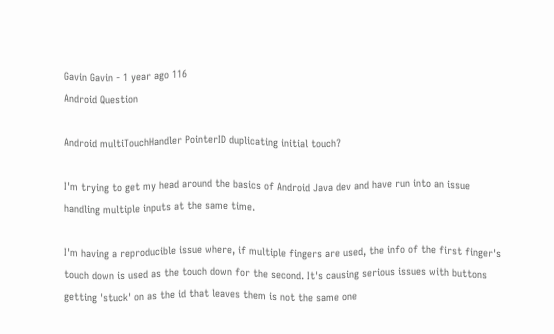Gavin Gavin - 1 year ago 116
Android Question

Android multiTouchHandler PointerID duplicating initial touch?

I'm trying to get my head around the basics of Android Java dev and have run into an issue handling multiple inputs at the same time.

I'm having a reproducible issue where, if multiple fingers are used, the info of the first finger's touch down is used as the touch down for the second. It's causing serious issues with buttons getting 'stuck' on as the id that leaves them is not the same one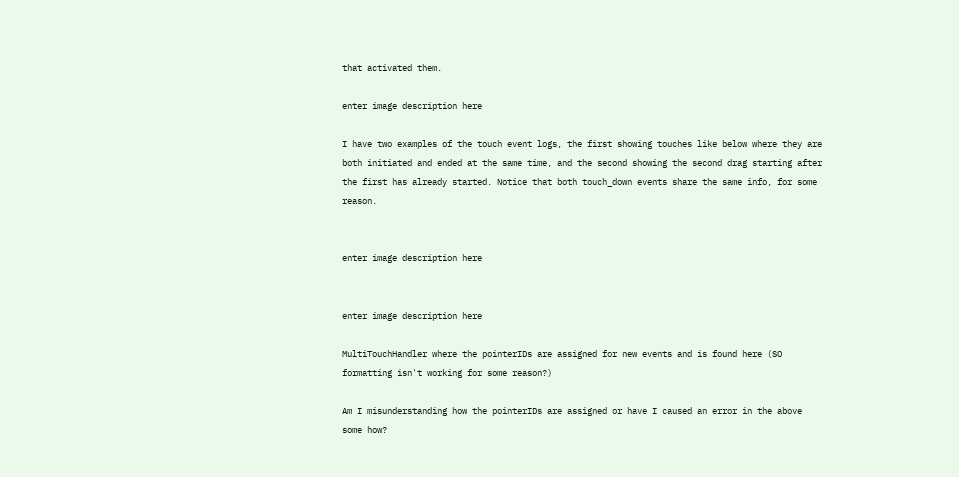that activated them.

enter image description here

I have two examples of the touch event logs, the first showing touches like below where they are both initiated and ended at the same time, and the second showing the second drag starting after the first has already started. Notice that both touch_down events share the same info, for some reason.


enter image description here


enter image description here

MultiTouchHandler where the pointerIDs are assigned for new events and is found here (SO formatting isn't working for some reason?)

Am I misunderstanding how the pointerIDs are assigned or have I caused an error in the above some how?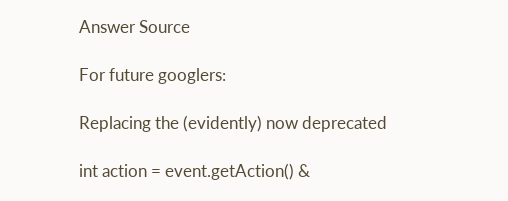Answer Source

For future googlers:

Replacing the (evidently) now deprecated

int action = event.getAction() &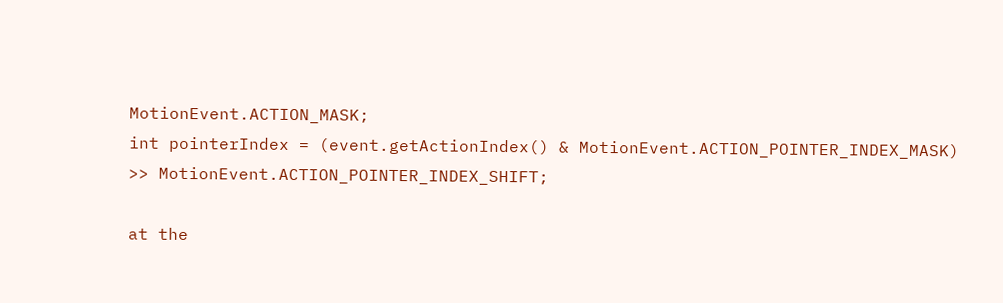MotionEvent.ACTION_MASK;
int pointerIndex = (event.getActionIndex() & MotionEvent.ACTION_POINTER_INDEX_MASK) >> MotionEvent.ACTION_POINTER_INDEX_SHIFT;

at the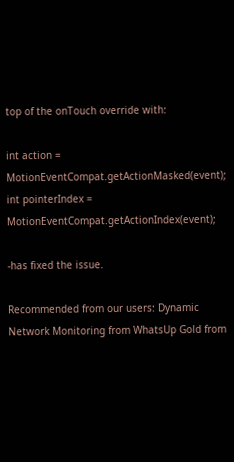top of the onTouch override with:

int action =  MotionEventCompat.getActionMasked(event);
int pointerIndex = MotionEventCompat.getActionIndex(event);

-has fixed the issue.

Recommended from our users: Dynamic Network Monitoring from WhatsUp Gold from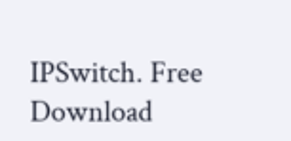IPSwitch. Free Download